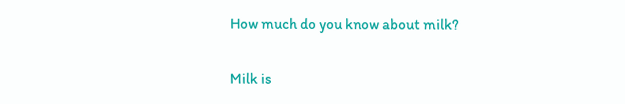How much do you know about milk?

Milk is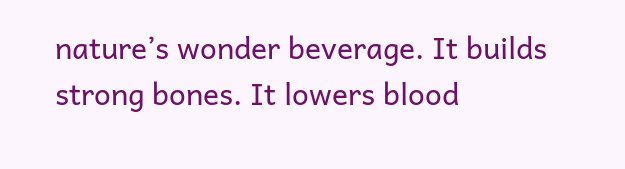nature’s wonder beverage. It builds strong bones. It lowers blood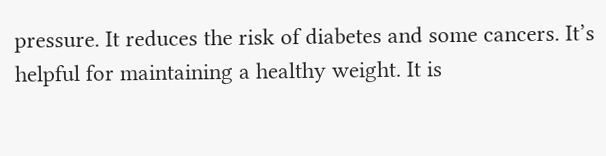pressure. It reduces the risk of diabetes and some cancers. It’s helpful for maintaining a healthy weight. It is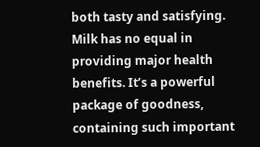both tasty and satisfying. Milk has no equal in providing major health benefits. It’s a powerful package of goodness, containing such important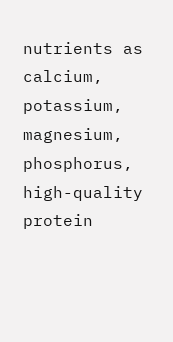nutrients as calcium, potassium, magnesium, phosphorus, high-quality protein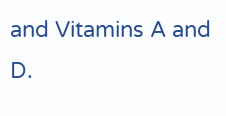and Vitamins A and D.